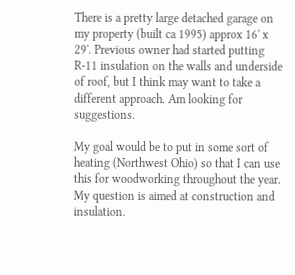There is a pretty large detached garage on my property (built ca 1995) approx 16' x 29'. Previous owner had started putting R-11 insulation on the walls and underside of roof, but I think may want to take a different approach. Am looking for suggestions.

My goal would be to put in some sort of heating (Northwest Ohio) so that I can use this for woodworking throughout the year. My question is aimed at construction and insulation.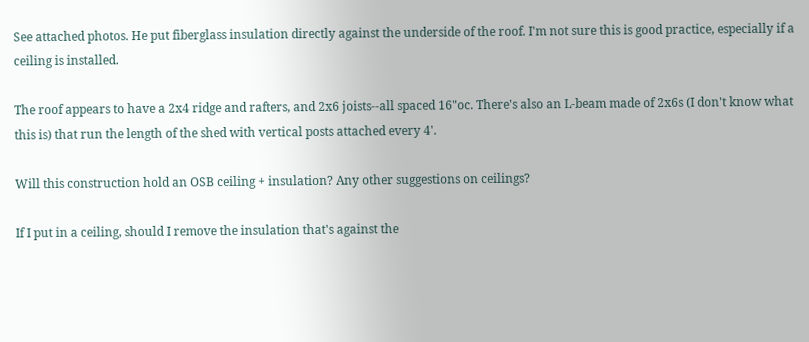See attached photos. He put fiberglass insulation directly against the underside of the roof. I'm not sure this is good practice, especially if a ceiling is installed.

The roof appears to have a 2x4 ridge and rafters, and 2x6 joists--all spaced 16"oc. There's also an L-beam made of 2x6s (I don't know what this is) that run the length of the shed with vertical posts attached every 4'.

Will this construction hold an OSB ceiling + insulation? Any other suggestions on ceilings?

If I put in a ceiling, should I remove the insulation that's against the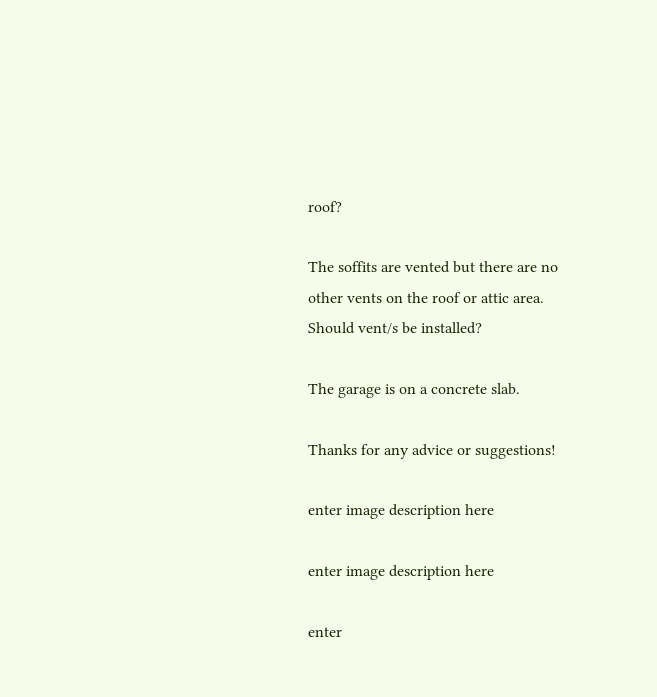roof?

The soffits are vented but there are no other vents on the roof or attic area. Should vent/s be installed?

The garage is on a concrete slab.

Thanks for any advice or suggestions!

enter image description here

enter image description here

enter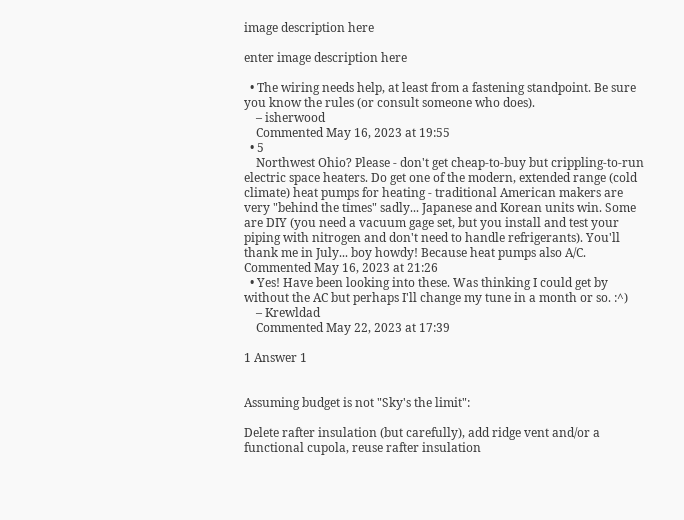image description here

enter image description here

  • The wiring needs help, at least from a fastening standpoint. Be sure you know the rules (or consult someone who does).
    – isherwood
    Commented May 16, 2023 at 19:55
  • 5
    Northwest Ohio? Please - don't get cheap-to-buy but crippling-to-run electric space heaters. Do get one of the modern, extended range (cold climate) heat pumps for heating - traditional American makers are very "behind the times" sadly... Japanese and Korean units win. Some are DIY (you need a vacuum gage set, but you install and test your piping with nitrogen and don't need to handle refrigerants). You'll thank me in July... boy howdy! Because heat pumps also A/C. Commented May 16, 2023 at 21:26
  • Yes! Have been looking into these. Was thinking I could get by without the AC but perhaps I'll change my tune in a month or so. :^)
    – Krewldad
    Commented May 22, 2023 at 17:39

1 Answer 1


Assuming budget is not "Sky's the limit":

Delete rafter insulation (but carefully), add ridge vent and/or a functional cupola, reuse rafter insulation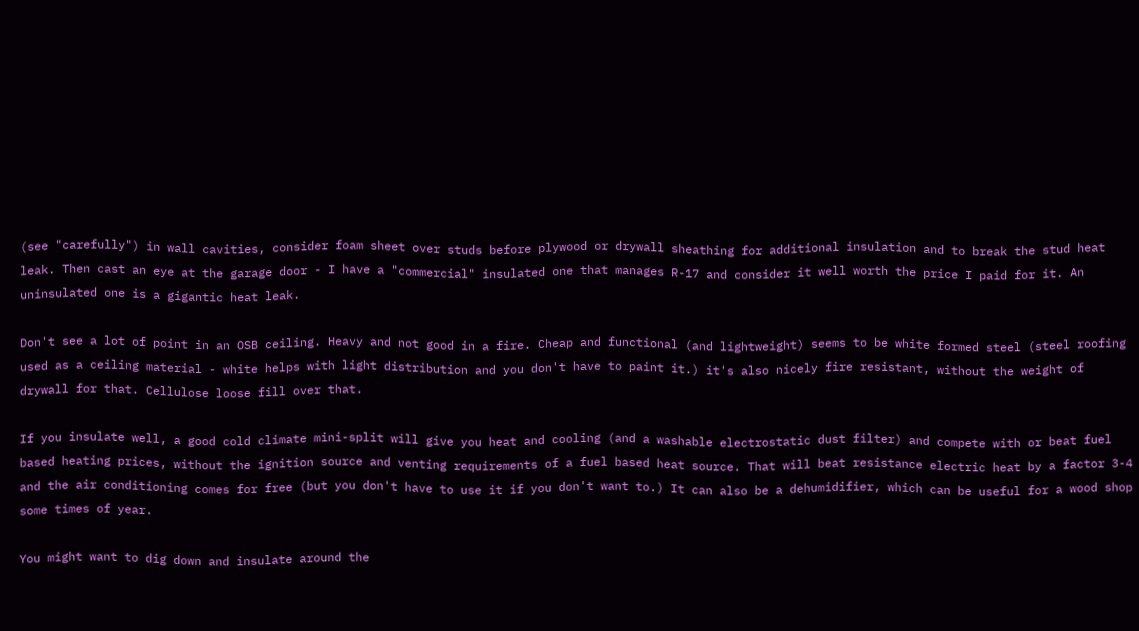(see "carefully") in wall cavities, consider foam sheet over studs before plywood or drywall sheathing for additional insulation and to break the stud heat leak. Then cast an eye at the garage door - I have a "commercial" insulated one that manages R-17 and consider it well worth the price I paid for it. An uninsulated one is a gigantic heat leak.

Don't see a lot of point in an OSB ceiling. Heavy and not good in a fire. Cheap and functional (and lightweight) seems to be white formed steel (steel roofing used as a ceiling material - white helps with light distribution and you don't have to paint it.) it's also nicely fire resistant, without the weight of drywall for that. Cellulose loose fill over that.

If you insulate well, a good cold climate mini-split will give you heat and cooling (and a washable electrostatic dust filter) and compete with or beat fuel based heating prices, without the ignition source and venting requirements of a fuel based heat source. That will beat resistance electric heat by a factor 3-4 and the air conditioning comes for free (but you don't have to use it if you don't want to.) It can also be a dehumidifier, which can be useful for a wood shop some times of year.

You might want to dig down and insulate around the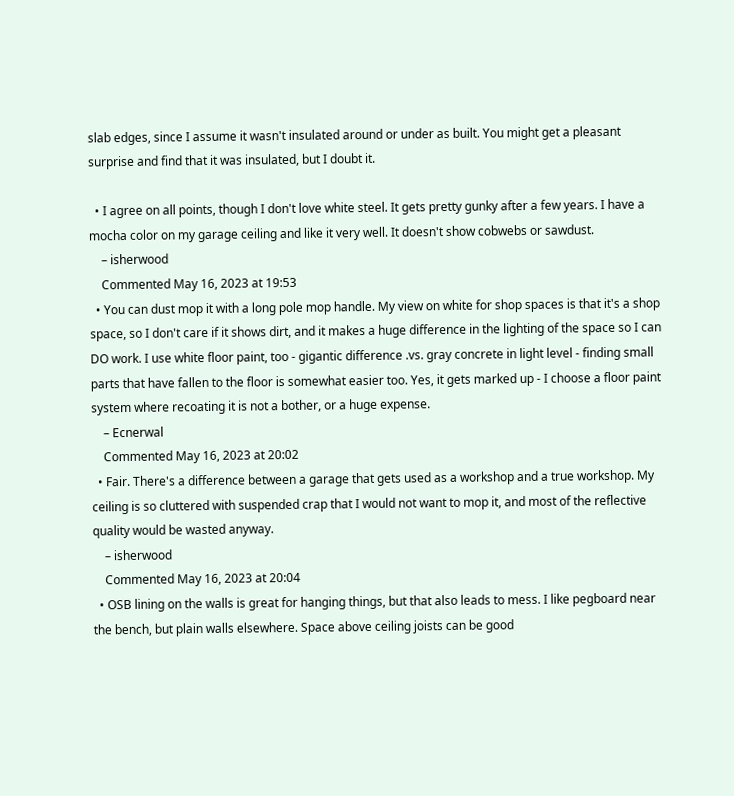slab edges, since I assume it wasn't insulated around or under as built. You might get a pleasant surprise and find that it was insulated, but I doubt it.

  • I agree on all points, though I don't love white steel. It gets pretty gunky after a few years. I have a mocha color on my garage ceiling and like it very well. It doesn't show cobwebs or sawdust.
    – isherwood
    Commented May 16, 2023 at 19:53
  • You can dust mop it with a long pole mop handle. My view on white for shop spaces is that it's a shop space, so I don't care if it shows dirt, and it makes a huge difference in the lighting of the space so I can DO work. I use white floor paint, too - gigantic difference .vs. gray concrete in light level - finding small parts that have fallen to the floor is somewhat easier too. Yes, it gets marked up - I choose a floor paint system where recoating it is not a bother, or a huge expense.
    – Ecnerwal
    Commented May 16, 2023 at 20:02
  • Fair. There's a difference between a garage that gets used as a workshop and a true workshop. My ceiling is so cluttered with suspended crap that I would not want to mop it, and most of the reflective quality would be wasted anyway.
    – isherwood
    Commented May 16, 2023 at 20:04
  • OSB lining on the walls is great for hanging things, but that also leads to mess. I like pegboard near the bench, but plain walls elsewhere. Space above ceiling joists can be good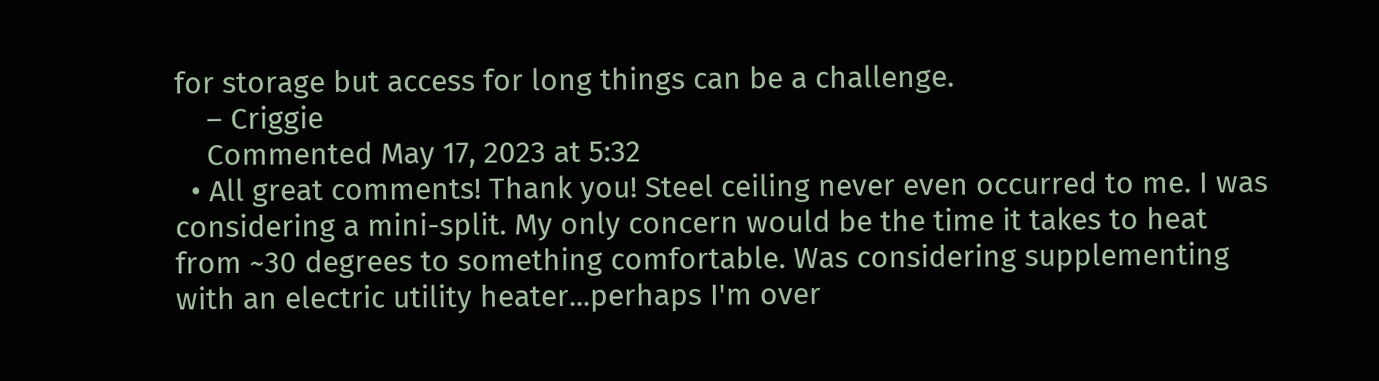for storage but access for long things can be a challenge.
    – Criggie
    Commented May 17, 2023 at 5:32
  • All great comments! Thank you! Steel ceiling never even occurred to me. I was considering a mini-split. My only concern would be the time it takes to heat from ~30 degrees to something comfortable. Was considering supplementing with an electric utility heater...perhaps I'm over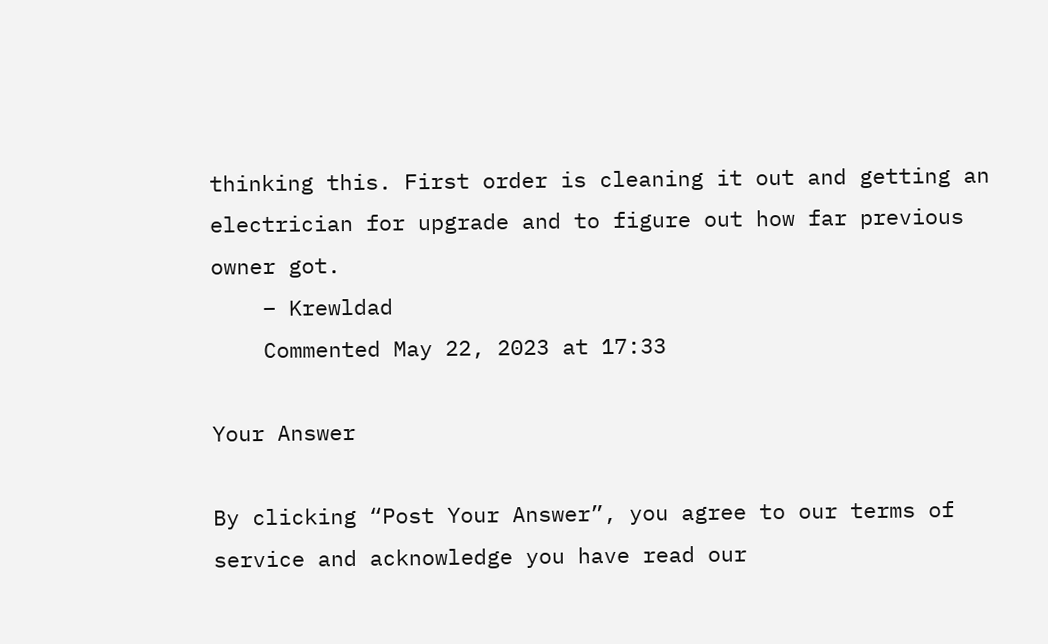thinking this. First order is cleaning it out and getting an electrician for upgrade and to figure out how far previous owner got.
    – Krewldad
    Commented May 22, 2023 at 17:33

Your Answer

By clicking “Post Your Answer”, you agree to our terms of service and acknowledge you have read our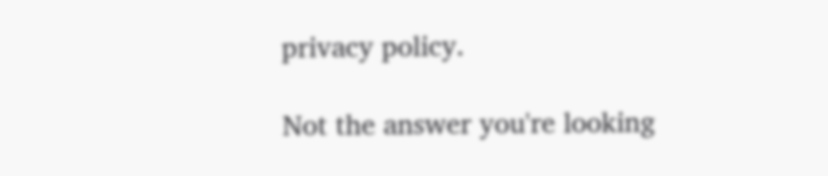privacy policy.

Not the answer you're looking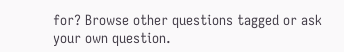for? Browse other questions tagged or ask your own question.